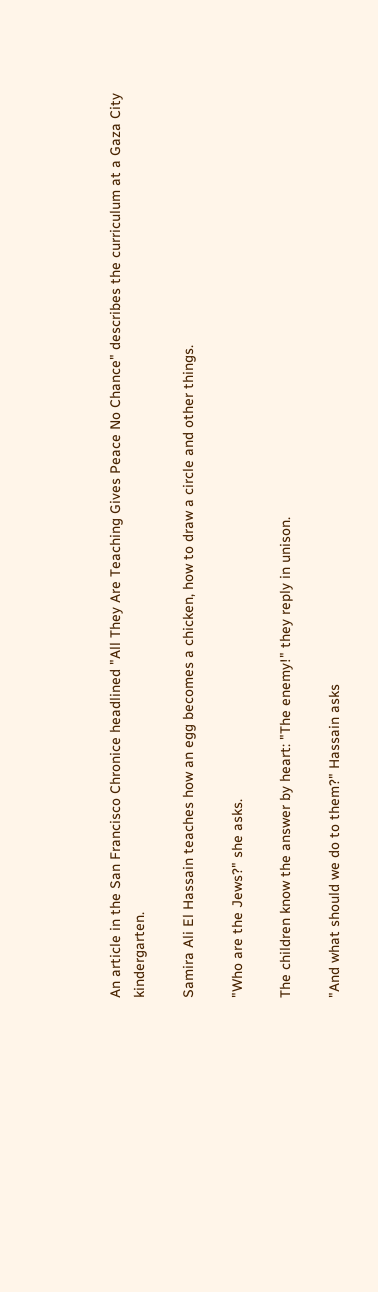An article in the San Francisco Chronice headlined "All They Are Teaching Gives Peace No Chance" describes the curriculum at a Gaza City kindergarten.

Samira Ali El Hassain teaches how an egg becomes a chicken, how to draw a circle and other things.

"Who are the Jews?" she asks.

The children know the answer by heart: "The enemy!" they reply in unison.

"And what should we do to them?" Hassain asks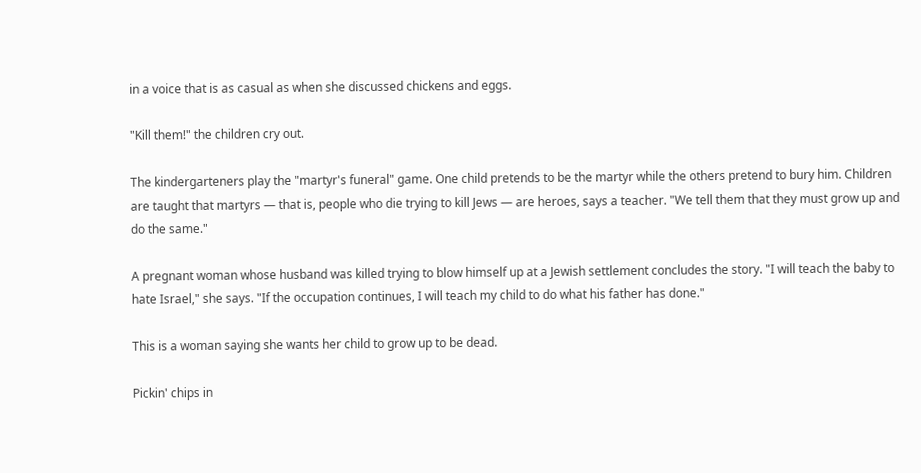in a voice that is as casual as when she discussed chickens and eggs.

"Kill them!" the children cry out.

The kindergarteners play the "martyr's funeral" game. One child pretends to be the martyr while the others pretend to bury him. Children are taught that martyrs — that is, people who die trying to kill Jews — are heroes, says a teacher. "We tell them that they must grow up and do the same."

A pregnant woman whose husband was killed trying to blow himself up at a Jewish settlement concludes the story. "I will teach the baby to hate Israel," she says. "If the occupation continues, I will teach my child to do what his father has done."

This is a woman saying she wants her child to grow up to be dead.

Pickin' chips in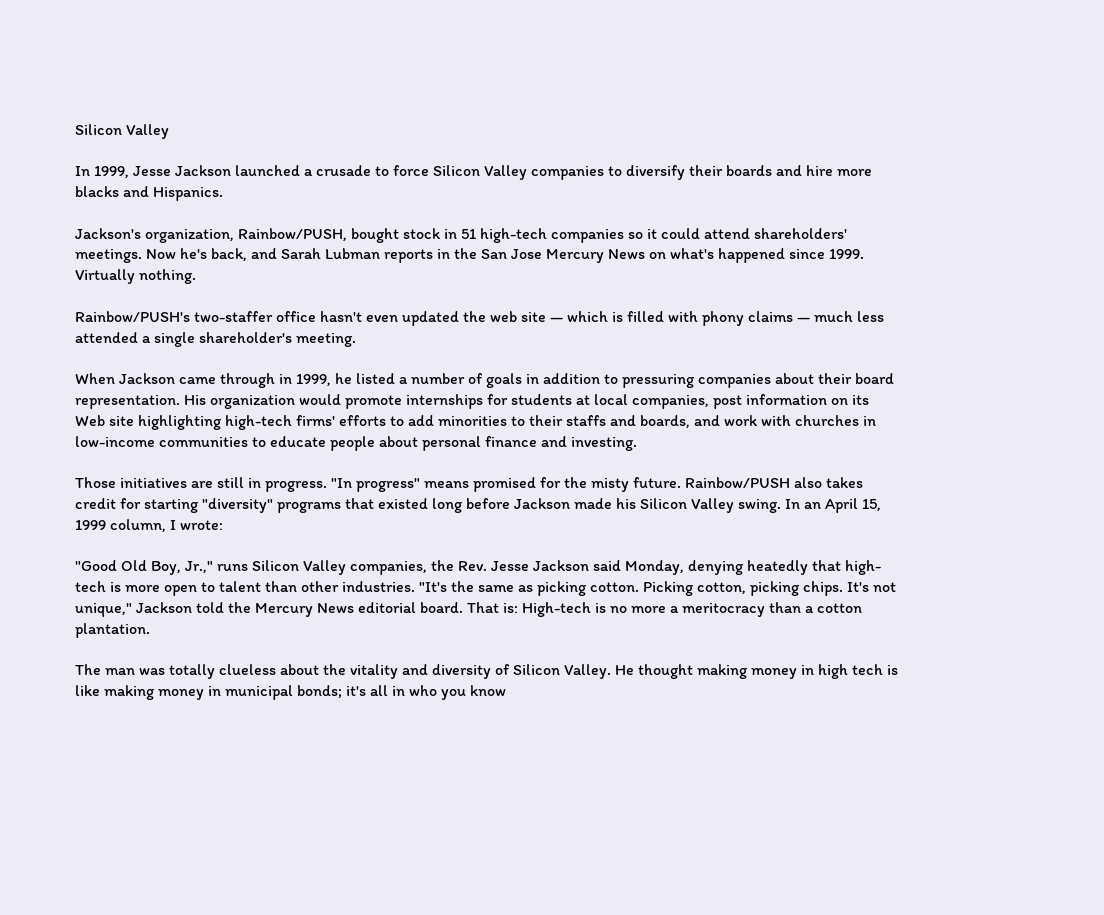Silicon Valley

In 1999, Jesse Jackson launched a crusade to force Silicon Valley companies to diversify their boards and hire more blacks and Hispanics.

Jackson's organization, Rainbow/PUSH, bought stock in 51 high-tech companies so it could attend shareholders' meetings. Now he's back, and Sarah Lubman reports in the San Jose Mercury News on what's happened since 1999. Virtually nothing.

Rainbow/PUSH's two-staffer office hasn't even updated the web site — which is filled with phony claims — much less attended a single shareholder's meeting.

When Jackson came through in 1999, he listed a number of goals in addition to pressuring companies about their board representation. His organization would promote internships for students at local companies, post information on its Web site highlighting high-tech firms' efforts to add minorities to their staffs and boards, and work with churches in low-income communities to educate people about personal finance and investing.

Those initiatives are still in progress. "In progress" means promised for the misty future. Rainbow/PUSH also takes credit for starting "diversity" programs that existed long before Jackson made his Silicon Valley swing. In an April 15, 1999 column, I wrote:

"Good Old Boy, Jr.," runs Silicon Valley companies, the Rev. Jesse Jackson said Monday, denying heatedly that high-tech is more open to talent than other industries. "It's the same as picking cotton. Picking cotton, picking chips. It's not unique," Jackson told the Mercury News editorial board. That is: High-tech is no more a meritocracy than a cotton plantation.

The man was totally clueless about the vitality and diversity of Silicon Valley. He thought making money in high tech is like making money in municipal bonds; it's all in who you know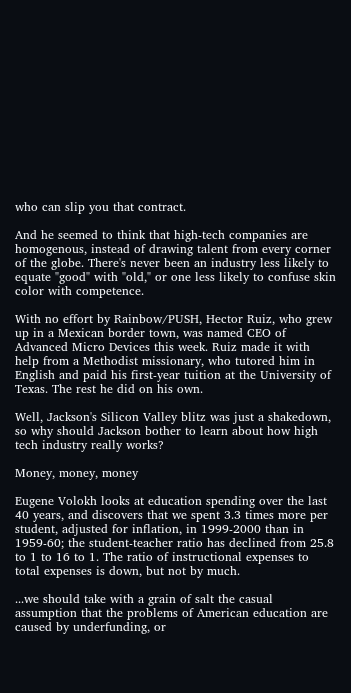who can slip you that contract.

And he seemed to think that high-tech companies are homogenous, instead of drawing talent from every corner of the globe. There's never been an industry less likely to equate "good" with "old," or one less likely to confuse skin color with competence.

With no effort by Rainbow/PUSH, Hector Ruiz, who grew up in a Mexican border town, was named CEO of Advanced Micro Devices this week. Ruiz made it with help from a Methodist missionary, who tutored him in English and paid his first-year tuition at the University of Texas. The rest he did on his own.

Well, Jackson's Silicon Valley blitz was just a shakedown, so why should Jackson bother to learn about how high tech industry really works?

Money, money, money

Eugene Volokh looks at education spending over the last 40 years, and discovers that we spent 3.3 times more per student, adjusted for inflation, in 1999-2000 than in 1959-60; the student-teacher ratio has declined from 25.8 to 1 to 16 to 1. The ratio of instructional expenses to total expenses is down, but not by much.

...we should take with a grain of salt the casual assumption that the problems of American education are caused by underfunding, or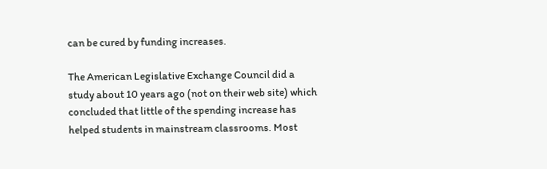can be cured by funding increases.

The American Legislative Exchange Council did a study about 10 years ago (not on their web site) which concluded that little of the spending increase has helped students in mainstream classrooms. Most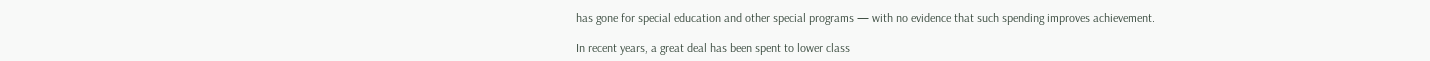has gone for special education and other special programs — with no evidence that such spending improves achievement.

In recent years, a great deal has been spent to lower class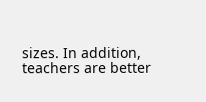sizes. In addition, teachers are better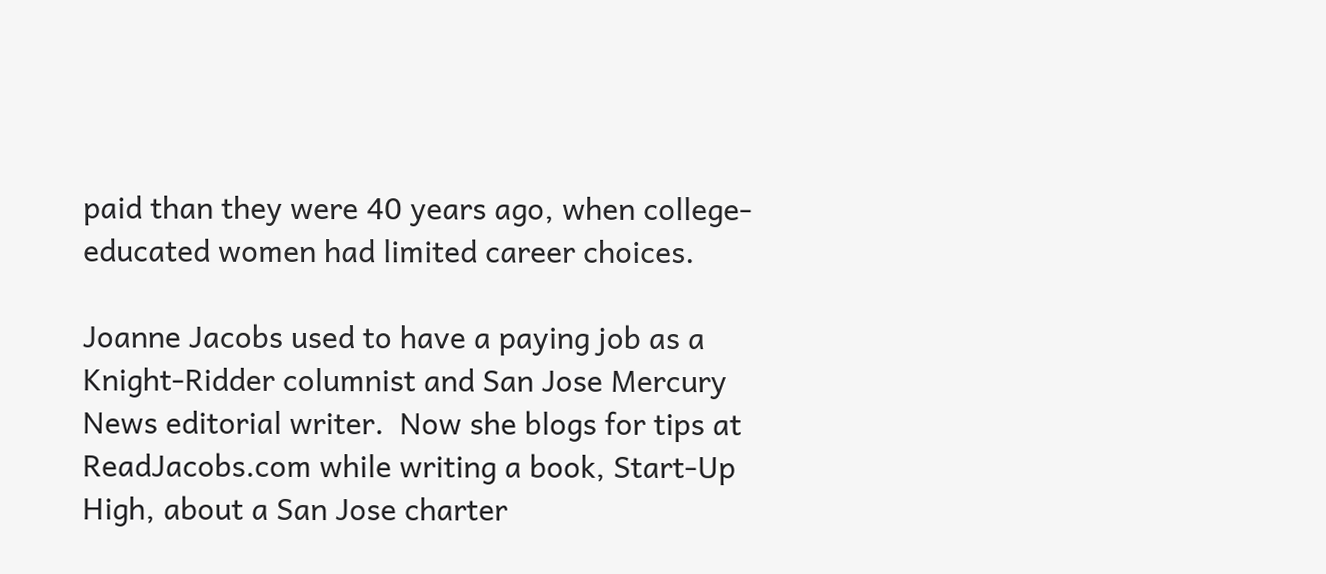paid than they were 40 years ago, when college-educated women had limited career choices.

Joanne Jacobs used to have a paying job as a Knight-Ridder columnist and San Jose Mercury News editorial writer.  Now she blogs for tips at ReadJacobs.com while writing a book, Start-Up High, about a San Jose charter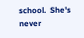school.  She's never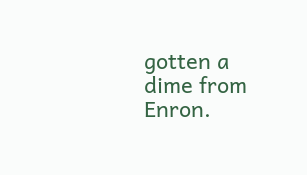gotten a dime from Enron.